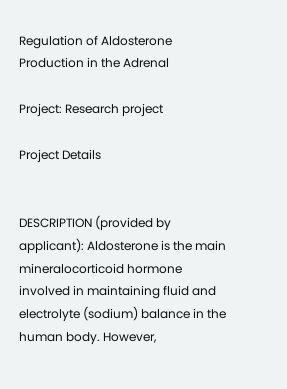Regulation of Aldosterone Production in the Adrenal

Project: Research project

Project Details


DESCRIPTION (provided by applicant): Aldosterone is the main mineralocorticoid hormone involved in maintaining fluid and electrolyte (sodium) balance in the human body. However,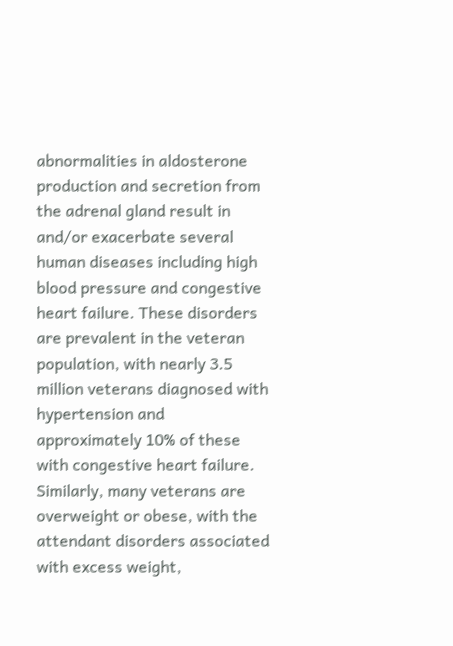abnormalities in aldosterone production and secretion from the adrenal gland result in and/or exacerbate several human diseases including high blood pressure and congestive heart failure. These disorders are prevalent in the veteran population, with nearly 3.5 million veterans diagnosed with hypertension and approximately 10% of these with congestive heart failure. Similarly, many veterans are overweight or obese, with the attendant disorders associated with excess weight,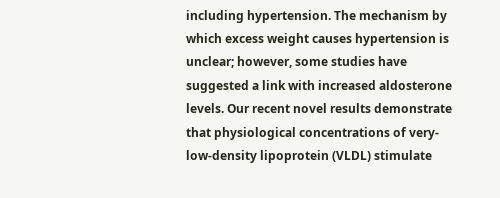including hypertension. The mechanism by which excess weight causes hypertension is unclear; however, some studies have suggested a link with increased aldosterone levels. Our recent novel results demonstrate that physiological concentrations of very-low-density lipoprotein (VLDL) stimulate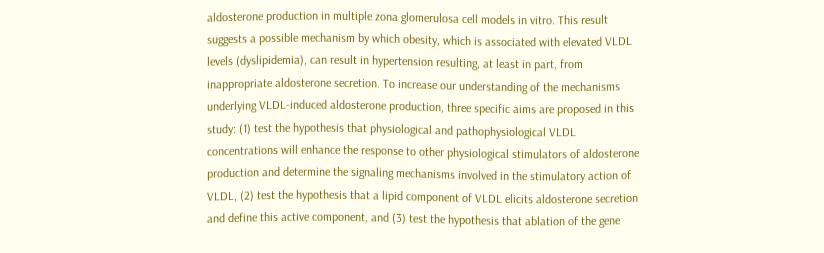aldosterone production in multiple zona glomerulosa cell models in vitro. This result suggests a possible mechanism by which obesity, which is associated with elevated VLDL levels (dyslipidemia), can result in hypertension resulting, at least in part, from inappropriate aldosterone secretion. To increase our understanding of the mechanisms underlying VLDL-induced aldosterone production, three specific aims are proposed in this study: (1) test the hypothesis that physiological and pathophysiological VLDL concentrations will enhance the response to other physiological stimulators of aldosterone production and determine the signaling mechanisms involved in the stimulatory action of VLDL, (2) test the hypothesis that a lipid component of VLDL elicits aldosterone secretion and define this active component, and (3) test the hypothesis that ablation of the gene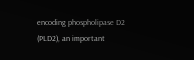encoding phospholipase D2 (PLD2), an important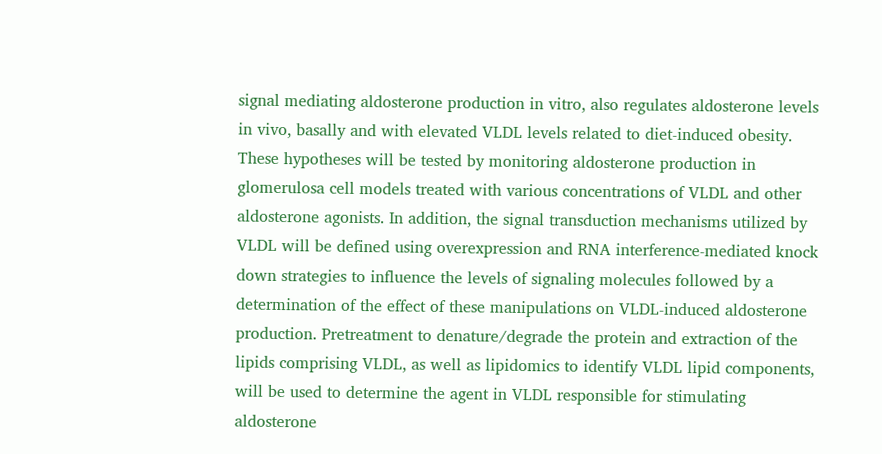signal mediating aldosterone production in vitro, also regulates aldosterone levels in vivo, basally and with elevated VLDL levels related to diet-induced obesity. These hypotheses will be tested by monitoring aldosterone production in glomerulosa cell models treated with various concentrations of VLDL and other aldosterone agonists. In addition, the signal transduction mechanisms utilized by VLDL will be defined using overexpression and RNA interference-mediated knock down strategies to influence the levels of signaling molecules followed by a determination of the effect of these manipulations on VLDL-induced aldosterone production. Pretreatment to denature/degrade the protein and extraction of the lipids comprising VLDL, as well as lipidomics to identify VLDL lipid components, will be used to determine the agent in VLDL responsible for stimulating aldosterone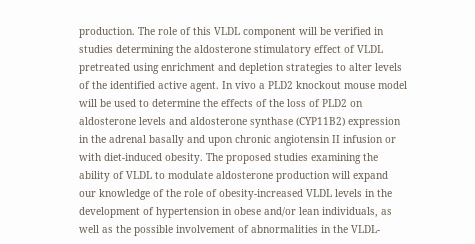production. The role of this VLDL component will be verified in studies determining the aldosterone stimulatory effect of VLDL pretreated using enrichment and depletion strategies to alter levels of the identified active agent. In vivo a PLD2 knockout mouse model will be used to determine the effects of the loss of PLD2 on aldosterone levels and aldosterone synthase (CYP11B2) expression in the adrenal basally and upon chronic angiotensin II infusion or with diet-induced obesity. The proposed studies examining the ability of VLDL to modulate aldosterone production will expand our knowledge of the role of obesity-increased VLDL levels in the development of hypertension in obese and/or lean individuals, as well as the possible involvement of abnormalities in the VLDL-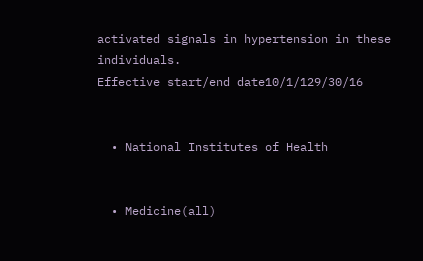activated signals in hypertension in these individuals.
Effective start/end date10/1/129/30/16


  • National Institutes of Health


  • Medicine(all)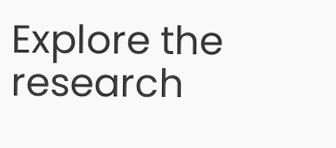Explore the research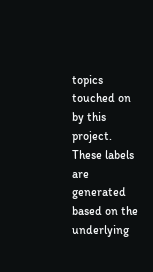topics touched on by this project. These labels are generated based on the underlying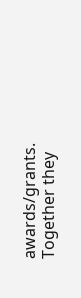awards/grants. Together they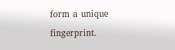form a unique fingerprint.